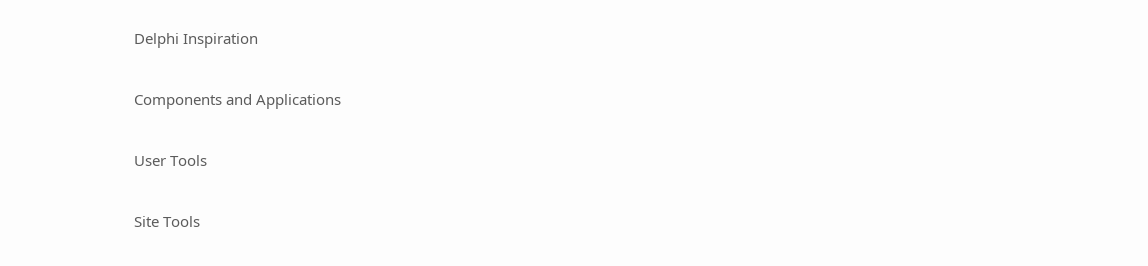Delphi Inspiration

Components and Applications

User Tools

Site Tools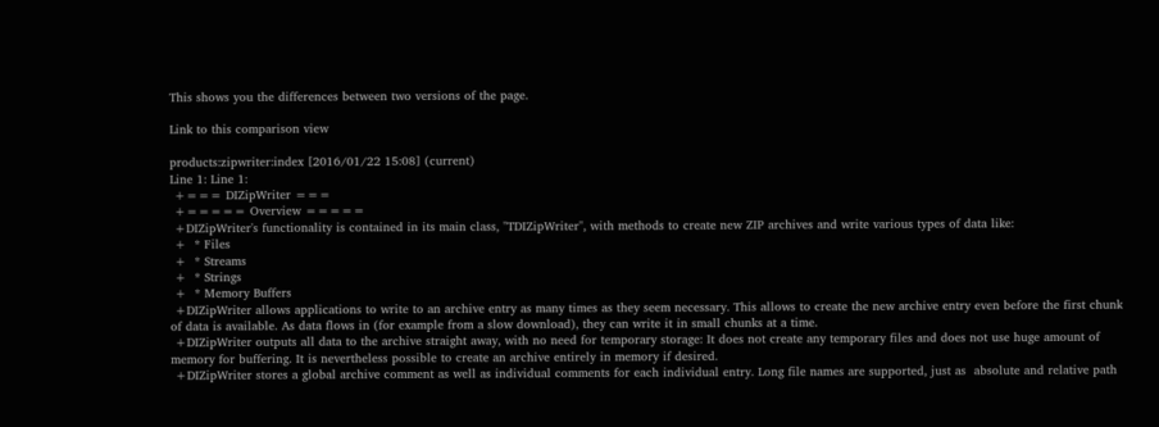This shows you the differences between two versions of the page.

Link to this comparison view

products:zipwriter:index [2016/01/22 15:08] (current)
Line 1: Line 1:
 +=== DIZipWriter ===
 +===== Overview =====
 +DIZipWriter's functionality is contained in its main class, ''TDIZipWriter'', with methods to create new ZIP archives and write various types of data like:
 +  * Files
 +  * Streams
 +  * Strings
 +  * Memory Buffers
 +DIZipWriter allows applications to write to an archive entry as many times as they seem necessary. This allows to create the new archive entry even before the first chunk of data is available. As data flows in (for example from a slow download), they can write it in small chunks at a time.
 +DIZipWriter outputs all data to the archive straight away, with no need for temporary storage: It does not create any temporary files and does not use huge amount of memory for buffering. It is nevertheless possible to create an archive entirely in memory if desired.
 +DIZipWriter stores a global archive comment as well as individual comments for each individual entry. Long file names are supported, just as  absolute and relative path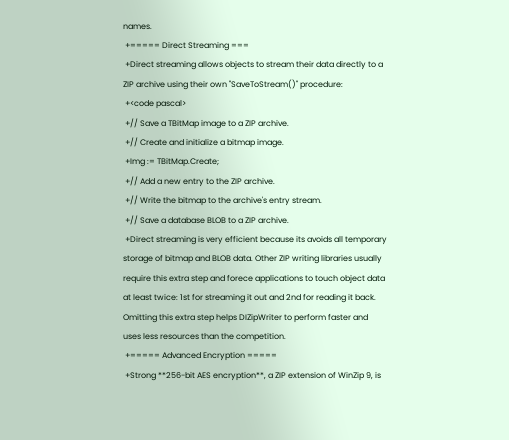names.
 +===== Direct Streaming ===
 +Direct streaming allows objects to stream their data directly to a ZIP archive using their own ''SaveToStream()'' procedure:
 +<code pascal>
 +// Save a TBitMap image to a ZIP archive.
 +// Create and initialize a bitmap image.
 +Img := TBitMap.Create;
 +// Add a new entry to the ZIP archive.
 +// Write the bitmap to the archive's entry stream.
 +// Save a database BLOB to a ZIP archive.
 +Direct streaming is very efficient because its avoids all temporary storage of bitmap and BLOB data. Other ZIP writing libraries usually require this extra step and forece applications to touch object data at least twice: 1st for streaming it out and 2nd for reading it back. Omitting this extra step helps DIZipWriter to perform faster and uses less resources than the competition.
 +===== Advanced Encryption =====
 +Strong **256-bit AES encryption**, a ZIP extension of WinZip 9, is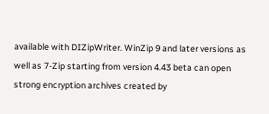available with DIZipWriter. WinZip 9 and later versions as well as 7-Zip starting from version 4.43 beta can open strong encryption archives created by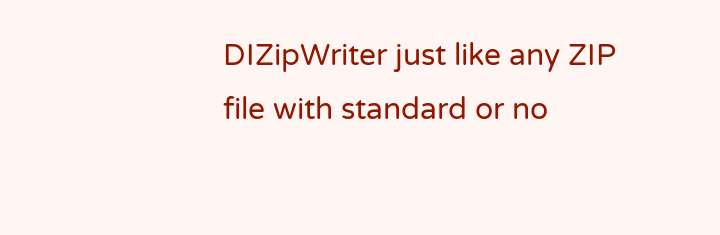DIZipWriter just like any ZIP file with standard or no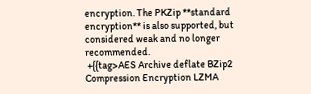encryption. The PKZip **standard encryption** is also supported, but considered weak and no longer recommended.
 +{{tag>AES Archive deflate BZip2 Compression Encryption LZMA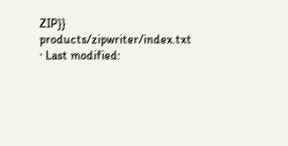ZIP}}
products/zipwriter/index.txt · Last modified: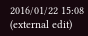2016/01/22 15:08 (external edit)